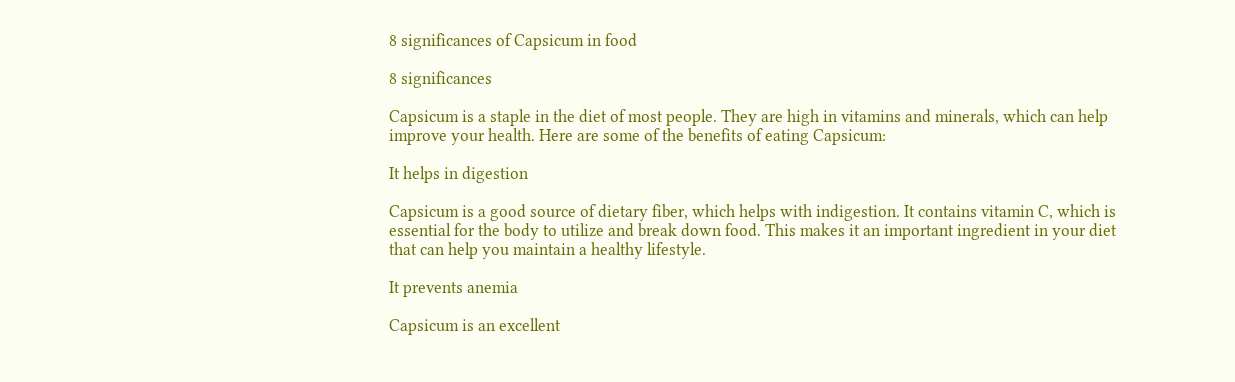8 significances of Capsicum in food

8 significances

Capsicum is a staple in the diet of most people. They are high in vitamins and minerals, which can help improve your health. Here are some of the benefits of eating Capsicum:

It helps in digestion

Capsicum is a good source of dietary fiber, which helps with indigestion. It contains vitamin C, which is essential for the body to utilize and break down food. This makes it an important ingredient in your diet that can help you maintain a healthy lifestyle.

It prevents anemia

Capsicum is an excellent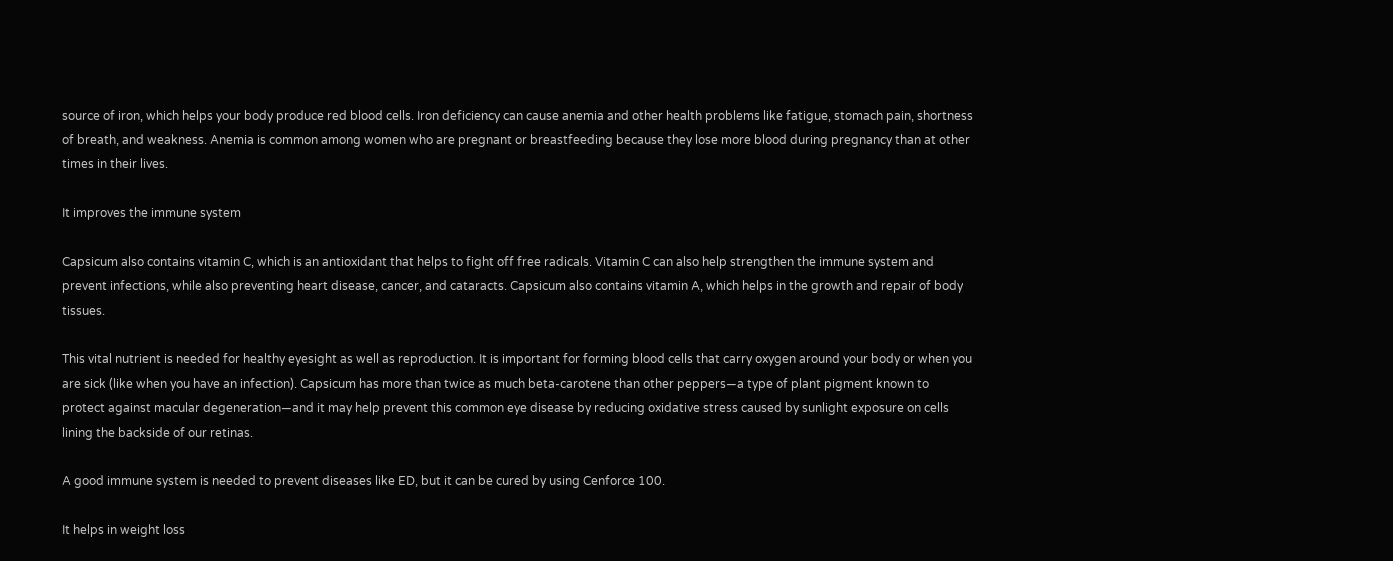source of iron, which helps your body produce red blood cells. Iron deficiency can cause anemia and other health problems like fatigue, stomach pain, shortness of breath, and weakness. Anemia is common among women who are pregnant or breastfeeding because they lose more blood during pregnancy than at other times in their lives.

It improves the immune system

Capsicum also contains vitamin C, which is an antioxidant that helps to fight off free radicals. Vitamin C can also help strengthen the immune system and prevent infections, while also preventing heart disease, cancer, and cataracts. Capsicum also contains vitamin A, which helps in the growth and repair of body tissues.

This vital nutrient is needed for healthy eyesight as well as reproduction. It is important for forming blood cells that carry oxygen around your body or when you are sick (like when you have an infection). Capsicum has more than twice as much beta-carotene than other peppers—a type of plant pigment known to protect against macular degeneration—and it may help prevent this common eye disease by reducing oxidative stress caused by sunlight exposure on cells lining the backside of our retinas.

A good immune system is needed to prevent diseases like ED, but it can be cured by using Cenforce 100.

It helps in weight loss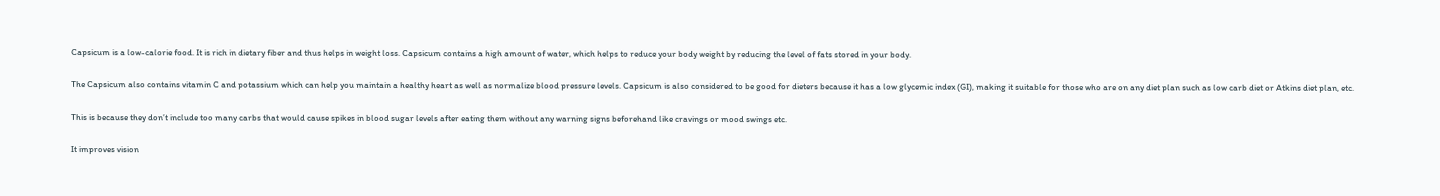Capsicum is a low-calorie food. It is rich in dietary fiber and thus helps in weight loss. Capsicum contains a high amount of water, which helps to reduce your body weight by reducing the level of fats stored in your body.

The Capsicum also contains vitamin C and potassium which can help you maintain a healthy heart as well as normalize blood pressure levels. Capsicum is also considered to be good for dieters because it has a low glycemic index (GI), making it suitable for those who are on any diet plan such as low carb diet or Atkins diet plan, etc.

This is because they don’t include too many carbs that would cause spikes in blood sugar levels after eating them without any warning signs beforehand like cravings or mood swings etc.

It improves vision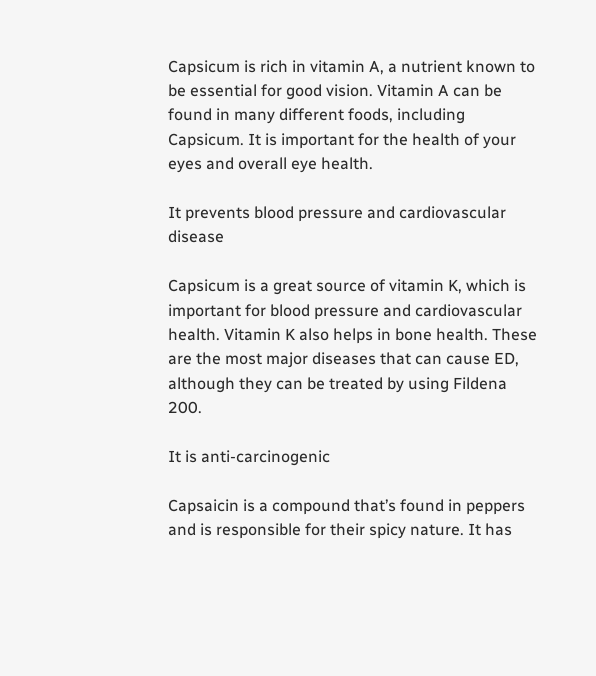Capsicum is rich in vitamin A, a nutrient known to be essential for good vision. Vitamin A can be found in many different foods, including Capsicum. It is important for the health of your eyes and overall eye health.

It prevents blood pressure and cardiovascular disease

Capsicum is a great source of vitamin K, which is important for blood pressure and cardiovascular health. Vitamin K also helps in bone health. These are the most major diseases that can cause ED, although they can be treated by using Fildena 200.

It is anti-carcinogenic

Capsaicin is a compound that’s found in peppers and is responsible for their spicy nature. It has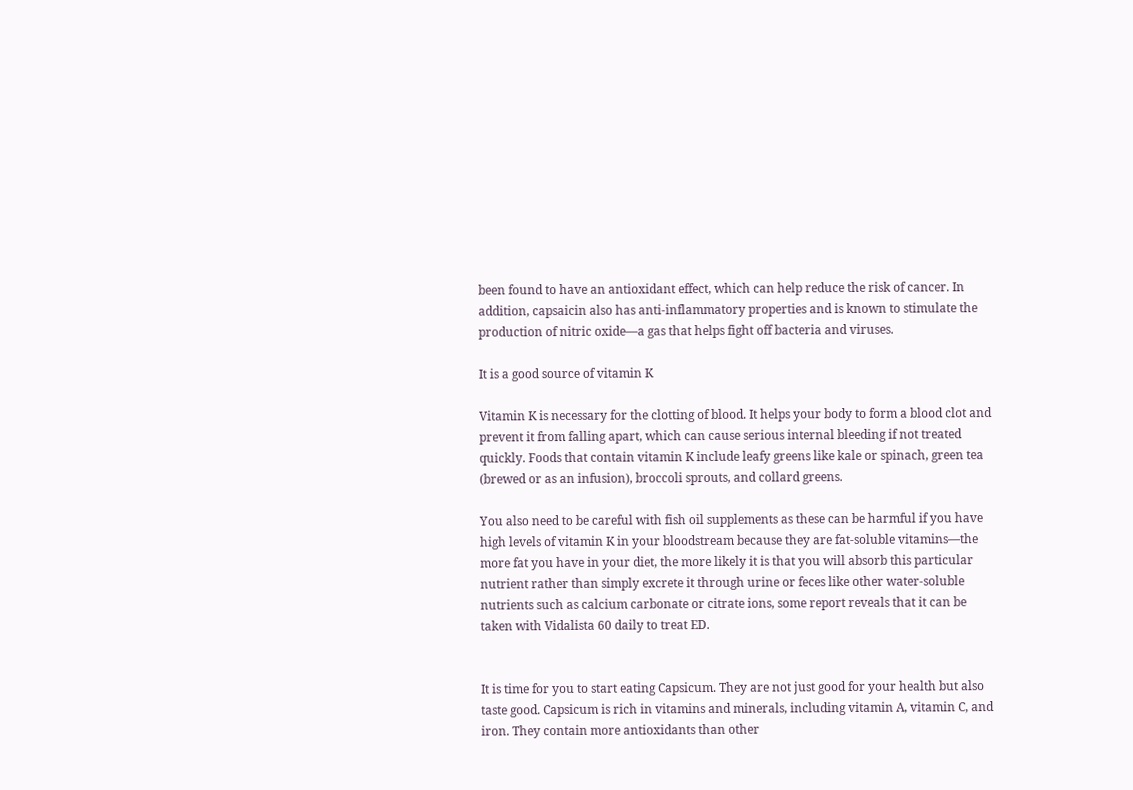been found to have an antioxidant effect, which can help reduce the risk of cancer. In addition, capsaicin also has anti-inflammatory properties and is known to stimulate the production of nitric oxide—a gas that helps fight off bacteria and viruses.

It is a good source of vitamin K

Vitamin K is necessary for the clotting of blood. It helps your body to form a blood clot and prevent it from falling apart, which can cause serious internal bleeding if not treated quickly. Foods that contain vitamin K include leafy greens like kale or spinach, green tea (brewed or as an infusion), broccoli sprouts, and collard greens.

You also need to be careful with fish oil supplements as these can be harmful if you have high levels of vitamin K in your bloodstream because they are fat-soluble vitamins—the more fat you have in your diet, the more likely it is that you will absorb this particular nutrient rather than simply excrete it through urine or feces like other water-soluble nutrients such as calcium carbonate or citrate ions, some report reveals that it can be taken with Vidalista 60 daily to treat ED.


It is time for you to start eating Capsicum. They are not just good for your health but also taste good. Capsicum is rich in vitamins and minerals, including vitamin A, vitamin C, and iron. They contain more antioxidants than other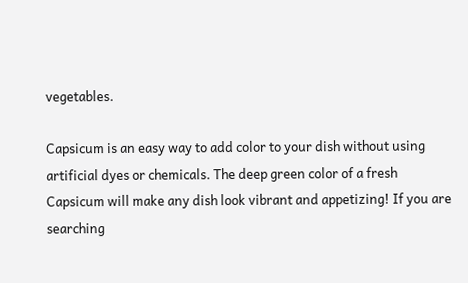vegetables.

Capsicum is an easy way to add color to your dish without using artificial dyes or chemicals. The deep green color of a fresh Capsicum will make any dish look vibrant and appetizing! If you are searching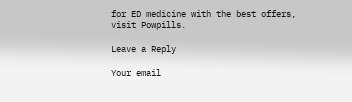for ED medicine with the best offers, visit Powpills.

Leave a Reply

Your email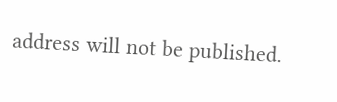address will not be published.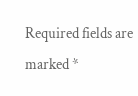Required fields are marked *